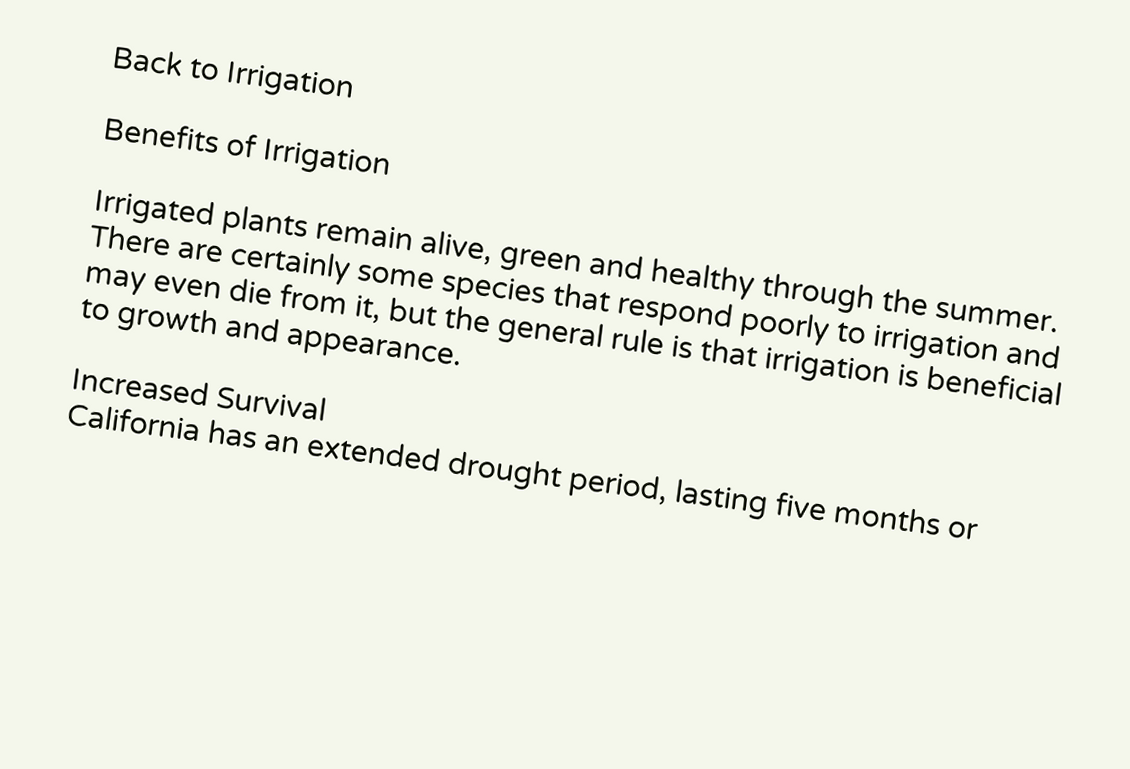Back to Irrigation

Benefits of Irrigation

Irrigated plants remain alive, green and healthy through the summer. There are certainly some species that respond poorly to irrigation and may even die from it, but the general rule is that irrigation is beneficial to growth and appearance.

Increased Survival
California has an extended drought period, lasting five months or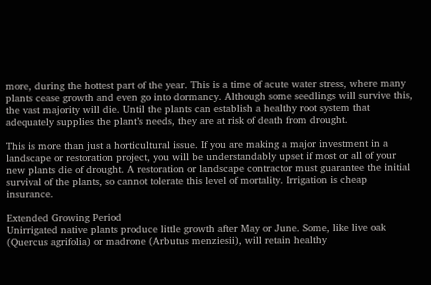more, during the hottest part of the year. This is a time of acute water stress, where many plants cease growth and even go into dormancy. Although some seedlings will survive this, the vast majority will die. Until the plants can establish a healthy root system that adequately supplies the plant’s needs, they are at risk of death from drought.

This is more than just a horticultural issue. If you are making a major investment in a landscape or restoration project, you will be understandably upset if most or all of your new plants die of drought. A restoration or landscape contractor must guarantee the initial survival of the plants, so cannot tolerate this level of mortality. Irrigation is cheap insurance.

Extended Growing Period
Unirrigated native plants produce little growth after May or June. Some, like live oak (Quercus agrifolia) or madrone (Arbutus menziesii), will retain healthy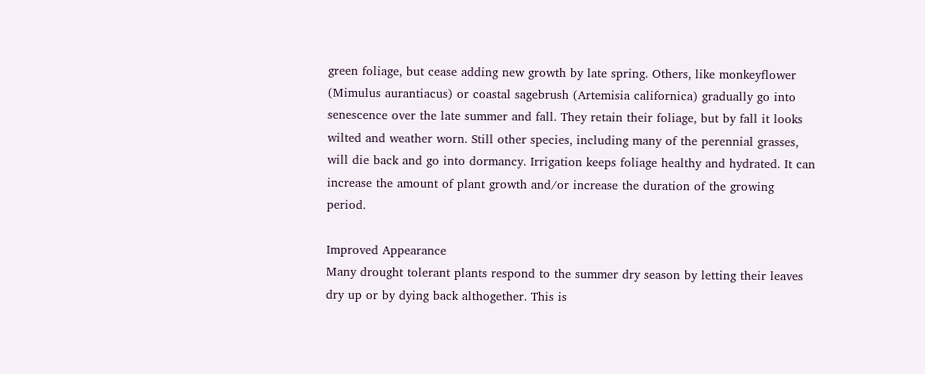green foliage, but cease adding new growth by late spring. Others, like monkeyflower (Mimulus aurantiacus) or coastal sagebrush (Artemisia californica) gradually go into senescence over the late summer and fall. They retain their foliage, but by fall it looks wilted and weather worn. Still other species, including many of the perennial grasses, will die back and go into dormancy. Irrigation keeps foliage healthy and hydrated. It can increase the amount of plant growth and/or increase the duration of the growing period.

Improved Appearance
Many drought tolerant plants respond to the summer dry season by letting their leaves dry up or by dying back althogether. This is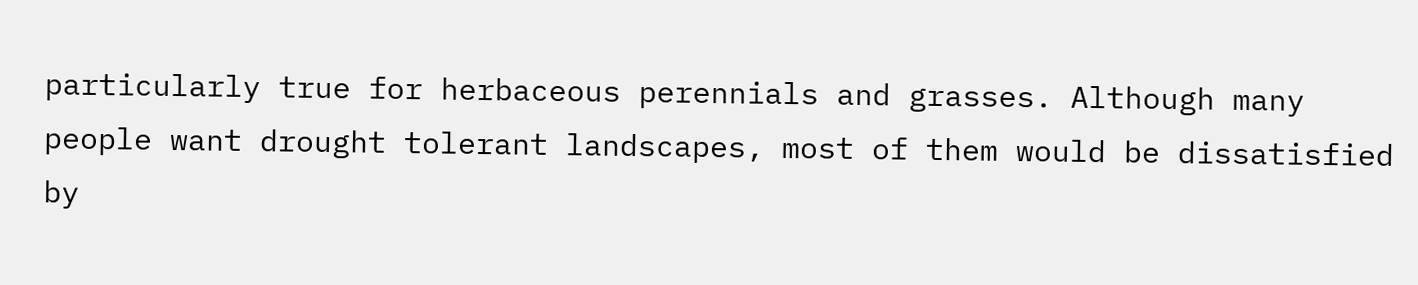particularly true for herbaceous perennials and grasses. Although many people want drought tolerant landscapes, most of them would be dissatisfied by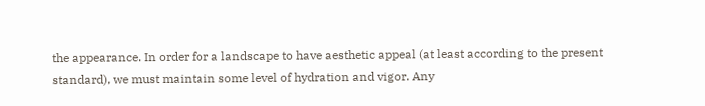the appearance. In order for a landscape to have aesthetic appeal (at least according to the present standard), we must maintain some level of hydration and vigor. Any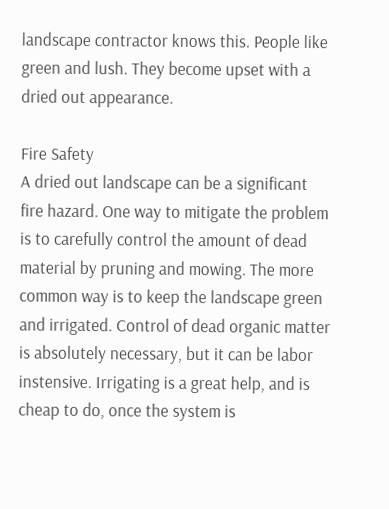landscape contractor knows this. People like green and lush. They become upset with a dried out appearance.

Fire Safety
A dried out landscape can be a significant fire hazard. One way to mitigate the problem is to carefully control the amount of dead material by pruning and mowing. The more common way is to keep the landscape green and irrigated. Control of dead organic matter is absolutely necessary, but it can be labor instensive. Irrigating is a great help, and is cheap to do, once the system is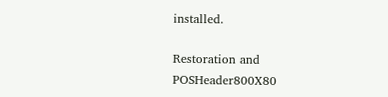installed.

Restoration and POSHeader800X80